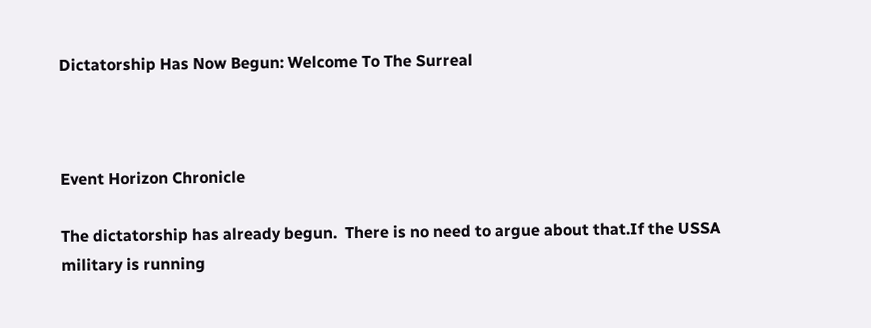Dictatorship Has Now Begun: Welcome To The Surreal



Event Horizon Chronicle

The dictatorship has already begun.  There is no need to argue about that.If the USSA military is running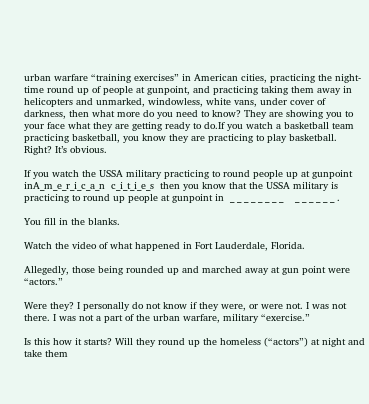urban warfare “training exercises” in American cities, practicing the night-time round up of people at gunpoint, and practicing taking them away in helicopters and unmarked, windowless, white vans, under cover of darkness, then what more do you need to know? They are showing you to your face what they are getting ready to do.If you watch a basketball team practicing basketball, you know they are practicing to play basketball. Right? It’s obvious.

If you watch the USSA military practicing to round people up at gunpoint inA_m_e_r_i_c_a_n  c_i_t_i_e_s  then you know that the USSA military is practicing to round up people at gunpoint in  _ _ _ _ _ _ _ _    _ _ _ _ _ _ .

You fill in the blanks.

Watch the video of what happened in Fort Lauderdale, Florida.

Allegedly, those being rounded up and marched away at gun point were “actors.”

Were they? I personally do not know if they were, or were not. I was not there. I was not a part of the urban warfare, military “exercise.”

Is this how it starts? Will they round up the homeless (“actors”) at night and take them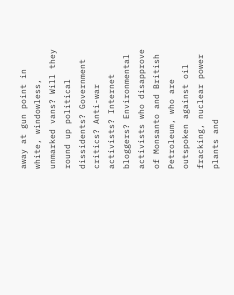away at gun point in white, windowless, unmarked vans? Will they round up political dissidents? Government critics? Anti-war activists? Internet bloggers? Environmental activists who disapprove of Monsanto and British Petroleum, who are outspoken against oil fracking, nuclear power plants and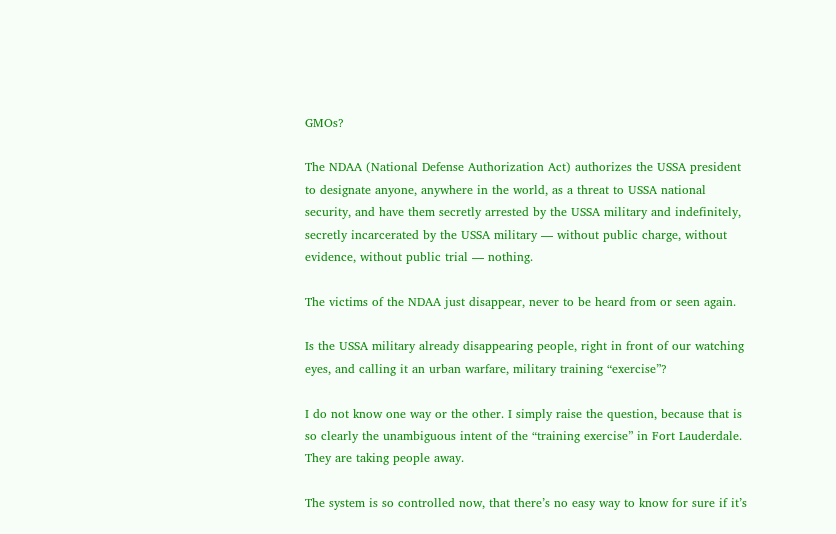GMOs?

The NDAA (National Defense Authorization Act) authorizes the USSA president to designate anyone, anywhere in the world, as a threat to USSA national security, and have them secretly arrested by the USSA military and indefinitely, secretly incarcerated by the USSA military — without public charge, without evidence, without public trial — nothing.

The victims of the NDAA just disappear, never to be heard from or seen again.

Is the USSA military already disappearing people, right in front of our watching eyes, and calling it an urban warfare, military training “exercise”?

I do not know one way or the other. I simply raise the question, because that is so clearly the unambiguous intent of the “training exercise” in Fort Lauderdale. They are taking people away.

The system is so controlled now, that there’s no easy way to know for sure if it’s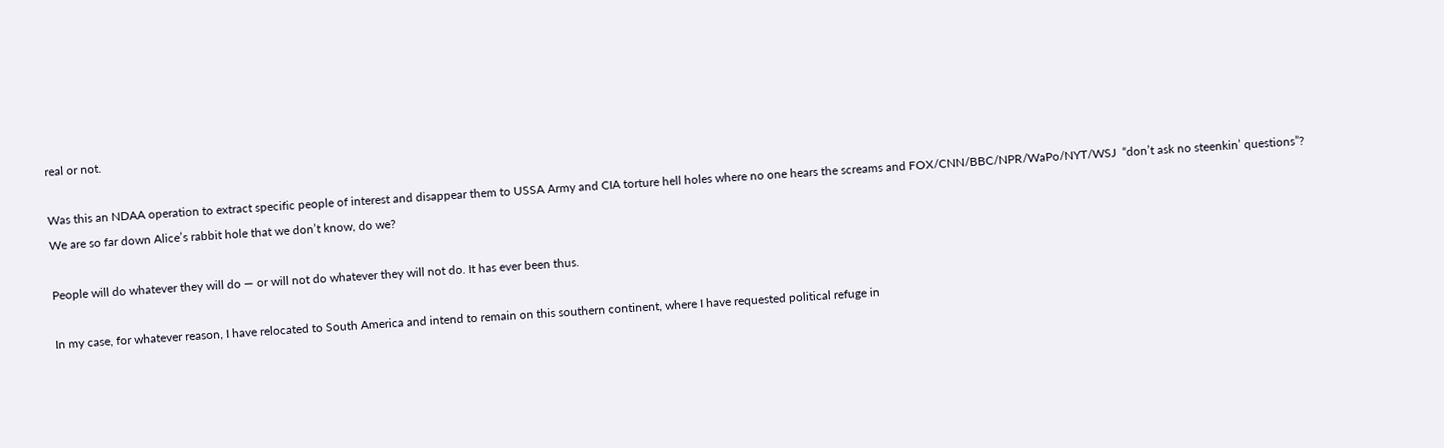real or not.

Was this an NDAA operation to extract specific people of interest and disappear them to USSA Army and CIA torture hell holes where no one hears the screams and FOX/CNN/BBC/NPR/WaPo/NYT/WSJ  “don’t ask no steenkin’ questions”?
We are so far down Alice’s rabbit hole that we don’t know, do we?

People will do whatever they will do — or will not do whatever they will not do. It has ever been thus.

In my case, for whatever reason, I have relocated to South America and intend to remain on this southern continent, where I have requested political refuge in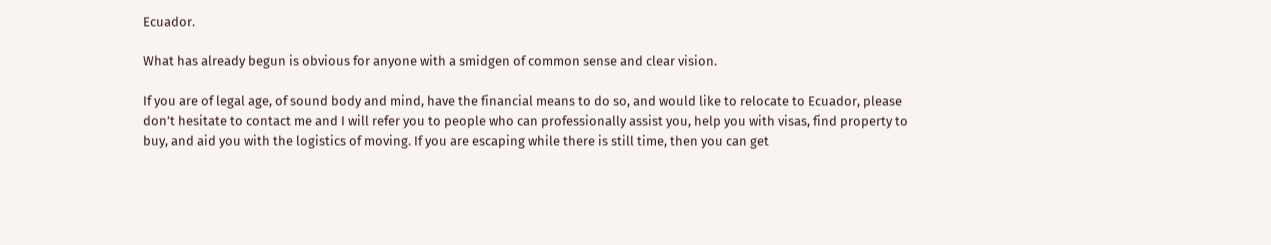Ecuador.

What has already begun is obvious for anyone with a smidgen of common sense and clear vision.

If you are of legal age, of sound body and mind, have the financial means to do so, and would like to relocate to Ecuador, please don’t hesitate to contact me and I will refer you to people who can professionally assist you, help you with visas, find property to buy, and aid you with the logistics of moving. If you are escaping while there is still time, then you can get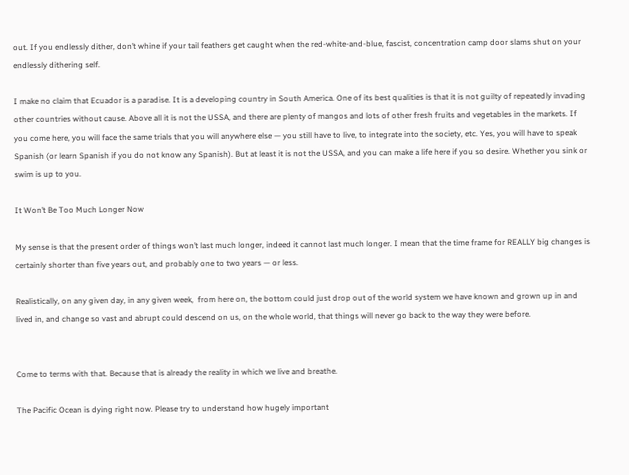out. If you endlessly dither, don’t whine if your tail feathers get caught when the red-white-and-blue, fascist, concentration camp door slams shut on your endlessly dithering self.

I make no claim that Ecuador is a paradise. It is a developing country in South America. One of its best qualities is that it is not guilty of repeatedly invading other countries without cause. Above all it is not the USSA, and there are plenty of mangos and lots of other fresh fruits and vegetables in the markets. If you come here, you will face the same trials that you will anywhere else — you still have to live, to integrate into the society, etc. Yes, you will have to speak Spanish (or learn Spanish if you do not know any Spanish). But at least it is not the USSA, and you can make a life here if you so desire. Whether you sink or swim is up to you.

It Won’t Be Too Much Longer Now

My sense is that the present order of things won’t last much longer, indeed it cannot last much longer. I mean that the time frame for REALLY big changes is certainly shorter than five years out, and probably one to two years — or less.

Realistically, on any given day, in any given week,  from here on, the bottom could just drop out of the world system we have known and grown up in and lived in, and change so vast and abrupt could descend on us, on the whole world, that things will never go back to the way they were before.


Come to terms with that. Because that is already the reality in which we live and breathe.

The Pacific Ocean is dying right now. Please try to understand how hugely important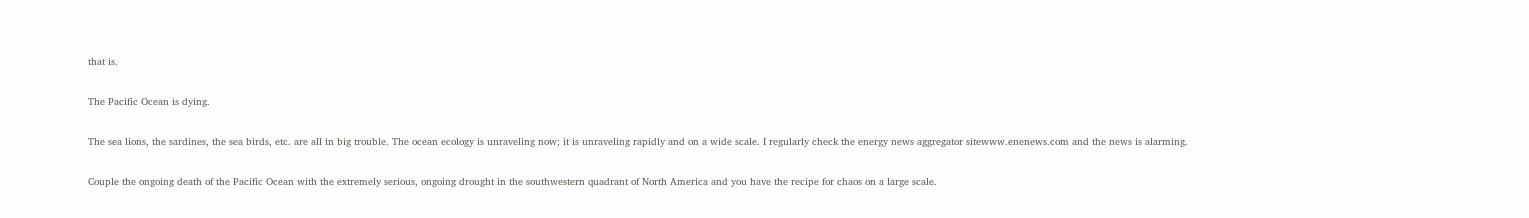that is.

The Pacific Ocean is dying.

The sea lions, the sardines, the sea birds, etc. are all in big trouble. The ocean ecology is unraveling now; it is unraveling rapidly and on a wide scale. I regularly check the energy news aggregator sitewww.enenews.com and the news is alarming.

Couple the ongoing death of the Pacific Ocean with the extremely serious, ongoing drought in the southwestern quadrant of North America and you have the recipe for chaos on a large scale.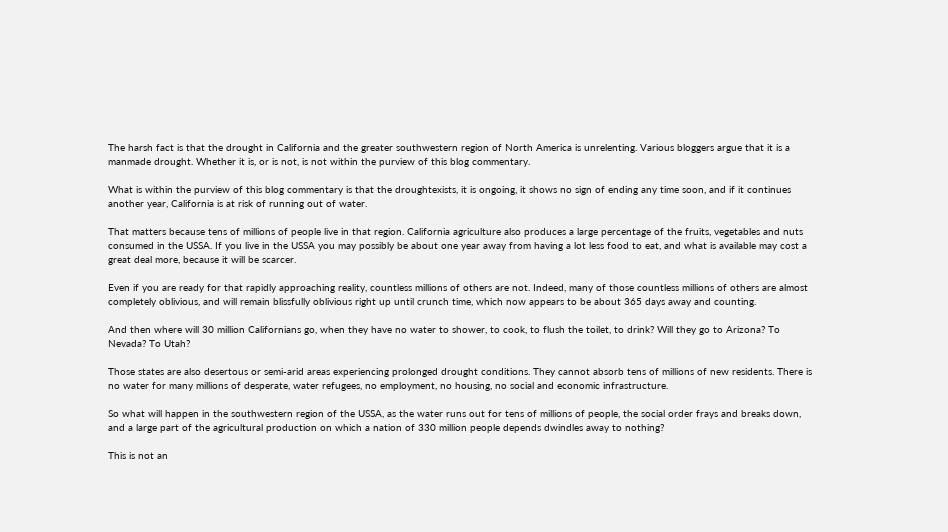The harsh fact is that the drought in California and the greater southwestern region of North America is unrelenting. Various bloggers argue that it is a manmade drought. Whether it is, or is not, is not within the purview of this blog commentary.

What is within the purview of this blog commentary is that the droughtexists, it is ongoing, it shows no sign of ending any time soon, and if it continues another year, California is at risk of running out of water.

That matters because tens of millions of people live in that region. California agriculture also produces a large percentage of the fruits, vegetables and nuts consumed in the USSA. If you live in the USSA you may possibly be about one year away from having a lot less food to eat, and what is available may cost a great deal more, because it will be scarcer.

Even if you are ready for that rapidly approaching reality, countless millions of others are not. Indeed, many of those countless millions of others are almost completely oblivious, and will remain blissfully oblivious right up until crunch time, which now appears to be about 365 days away and counting.

And then where will 30 million Californians go, when they have no water to shower, to cook, to flush the toilet, to drink? Will they go to Arizona? To Nevada? To Utah?

Those states are also desertous or semi-arid areas experiencing prolonged drought conditions. They cannot absorb tens of millions of new residents. There is no water for many millions of desperate, water refugees, no employment, no housing, no social and economic infrastructure.

So what will happen in the southwestern region of the USSA, as the water runs out for tens of millions of people, the social order frays and breaks down, and a large part of the agricultural production on which a nation of 330 million people depends dwindles away to nothing?

This is not an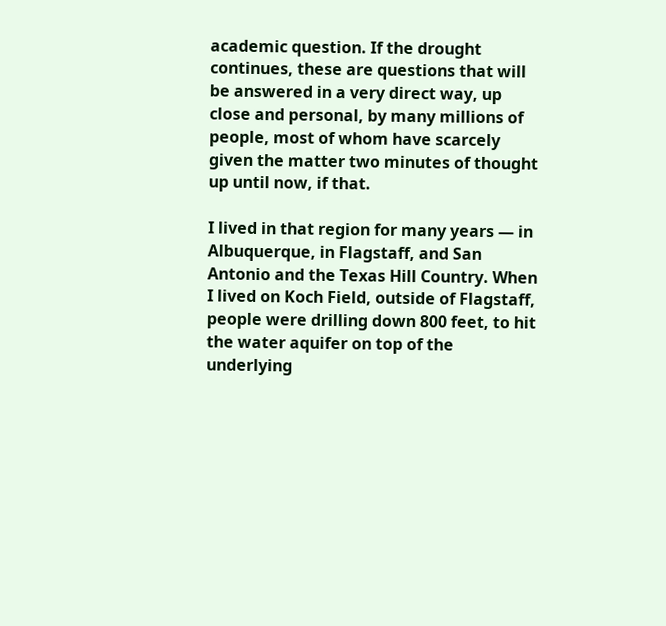academic question. If the drought continues, these are questions that will be answered in a very direct way, up close and personal, by many millions of people, most of whom have scarcely given the matter two minutes of thought up until now, if that.

I lived in that region for many years — in Albuquerque, in Flagstaff, and San Antonio and the Texas Hill Country. When I lived on Koch Field, outside of Flagstaff, people were drilling down 800 feet, to hit the water aquifer on top of the underlying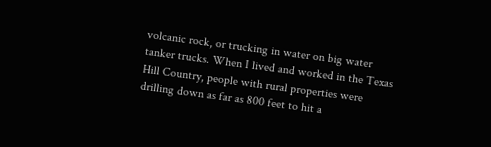volcanic rock, or trucking in water on big water tanker trucks. When I lived and worked in the Texas Hill Country, people with rural properties were drilling down as far as 800 feet to hit a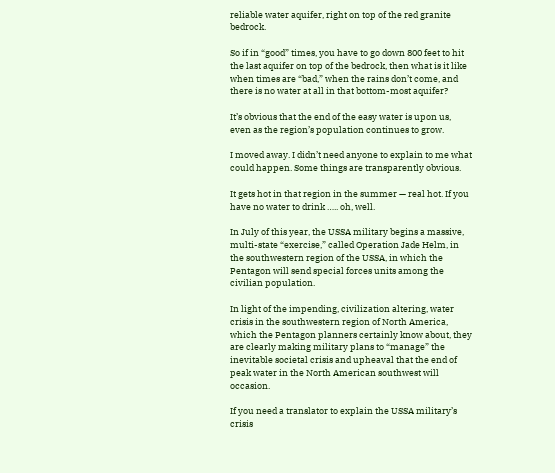reliable water aquifer, right on top of the red granite bedrock.

So if in “good” times, you have to go down 800 feet to hit the last aquifer on top of the bedrock, then what is it like when times are “bad,” when the rains don’t come, and there is no water at all in that bottom-most aquifer?

It’s obvious that the end of the easy water is upon us, even as the region’s population continues to grow.

I moved away. I didn’t need anyone to explain to me what could happen. Some things are transparently obvious.

It gets hot in that region in the summer — real hot. If you have no water to drink ….. oh, well.

In July of this year, the USSA military begins a massive, multi-state “exercise,” called Operation Jade Helm, in the southwestern region of the USSA, in which the Pentagon will send special forces units among the civilian population.

In light of the impending, civilization altering, water crisis in the southwestern region of North America, which the Pentagon planners certainly know about, they are clearly making military plans to “manage” the inevitable societal crisis and upheaval that the end of peak water in the North American southwest will occasion.

If you need a translator to explain the USSA military’s crisis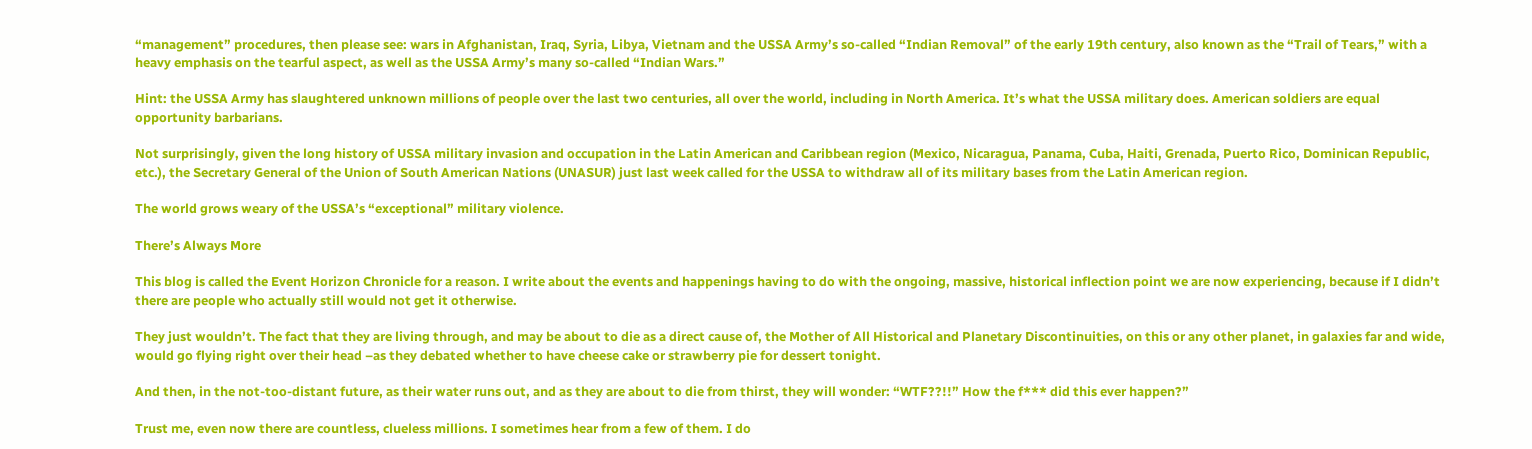“management” procedures, then please see: wars in Afghanistan, Iraq, Syria, Libya, Vietnam and the USSA Army’s so-called “Indian Removal” of the early 19th century, also known as the “Trail of Tears,” with a heavy emphasis on the tearful aspect, as well as the USSA Army’s many so-called “Indian Wars.”

Hint: the USSA Army has slaughtered unknown millions of people over the last two centuries, all over the world, including in North America. It’s what the USSA military does. American soldiers are equal opportunity barbarians.

Not surprisingly, given the long history of USSA military invasion and occupation in the Latin American and Caribbean region (Mexico, Nicaragua, Panama, Cuba, Haiti, Grenada, Puerto Rico, Dominican Republic, etc.), the Secretary General of the Union of South American Nations (UNASUR) just last week called for the USSA to withdraw all of its military bases from the Latin American region.

The world grows weary of the USSA’s “exceptional” military violence.

There’s Always More

This blog is called the Event Horizon Chronicle for a reason. I write about the events and happenings having to do with the ongoing, massive, historical inflection point we are now experiencing, because if I didn’t there are people who actually still would not get it otherwise.

They just wouldn’t. The fact that they are living through, and may be about to die as a direct cause of, the Mother of All Historical and Planetary Discontinuities, on this or any other planet, in galaxies far and wide, would go flying right over their head –as they debated whether to have cheese cake or strawberry pie for dessert tonight.

And then, in the not-too-distant future, as their water runs out, and as they are about to die from thirst, they will wonder: “WTF??!!” How the f*** did this ever happen?”

Trust me, even now there are countless, clueless millions. I sometimes hear from a few of them. I do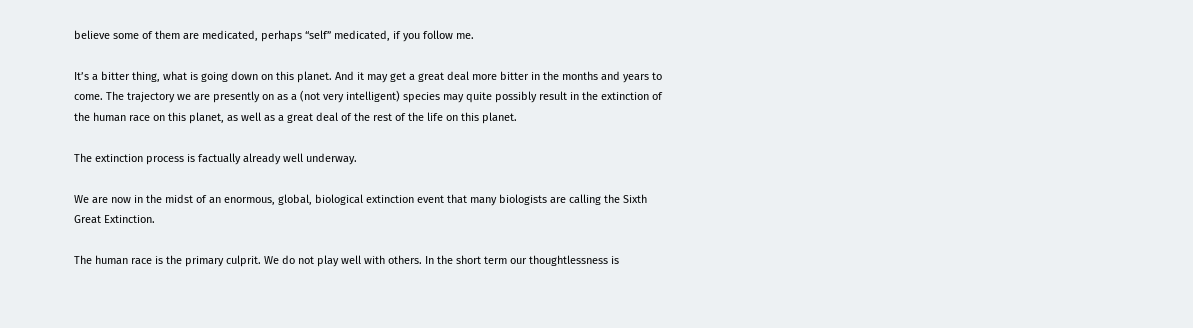believe some of them are medicated, perhaps “self” medicated, if you follow me.

It’s a bitter thing, what is going down on this planet. And it may get a great deal more bitter in the months and years to come. The trajectory we are presently on as a (not very intelligent) species may quite possibly result in the extinction of the human race on this planet, as well as a great deal of the rest of the life on this planet.

The extinction process is factually already well underway.

We are now in the midst of an enormous, global, biological extinction event that many biologists are calling the Sixth Great Extinction.

The human race is the primary culprit. We do not play well with others. In the short term our thoughtlessness is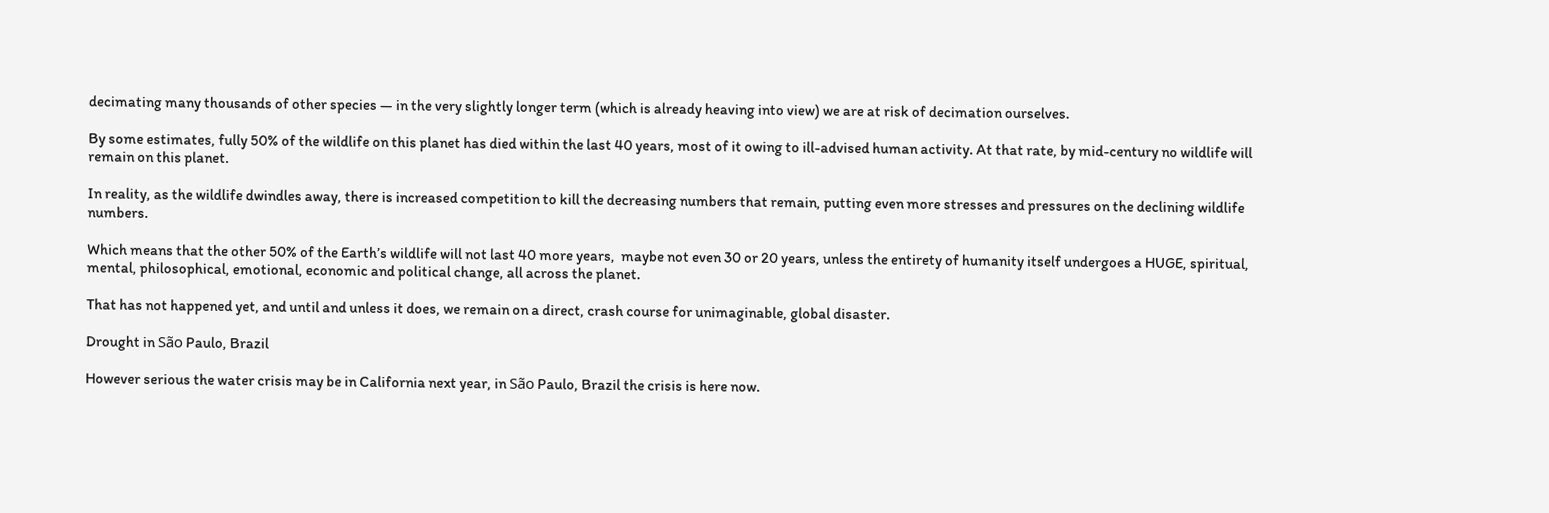decimating many thousands of other species — in the very slightly longer term (which is already heaving into view) we are at risk of decimation ourselves.

By some estimates, fully 50% of the wildlife on this planet has died within the last 40 years, most of it owing to ill-advised human activity. At that rate, by mid-century no wildlife will remain on this planet.

In reality, as the wildlife dwindles away, there is increased competition to kill the decreasing numbers that remain, putting even more stresses and pressures on the declining wildlife numbers.

Which means that the other 50% of the Earth’s wildlife will not last 40 more years,  maybe not even 30 or 20 years, unless the entirety of humanity itself undergoes a HUGE, spiritual, mental, philosophical, emotional, economic and political change, all across the planet.

That has not happened yet, and until and unless it does, we remain on a direct, crash course for unimaginable, global disaster.

Drought in São Paulo, Brazil

However serious the water crisis may be in California next year, in São Paulo, Brazil the crisis is here now.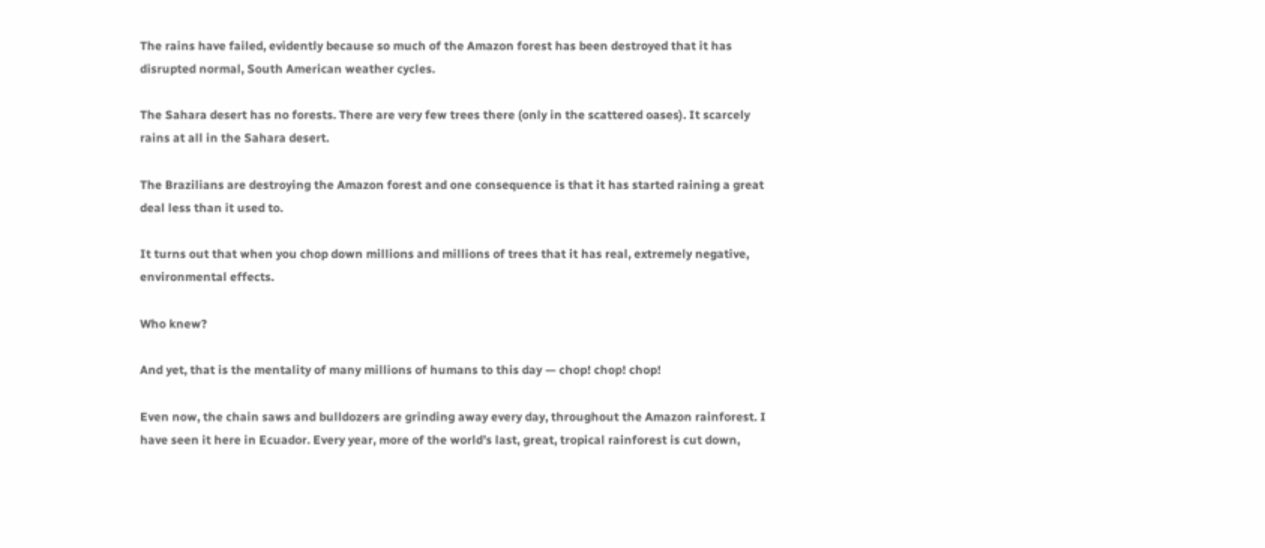The rains have failed, evidently because so much of the Amazon forest has been destroyed that it has disrupted normal, South American weather cycles.

The Sahara desert has no forests. There are very few trees there (only in the scattered oases). It scarcely rains at all in the Sahara desert.

The Brazilians are destroying the Amazon forest and one consequence is that it has started raining a great deal less than it used to.

It turns out that when you chop down millions and millions of trees that it has real, extremely negative, environmental effects.

Who knew?

And yet, that is the mentality of many millions of humans to this day — chop! chop! chop!

Even now, the chain saws and bulldozers are grinding away every day, throughout the Amazon rainforest. I have seen it here in Ecuador. Every year, more of the world’s last, great, tropical rainforest is cut down,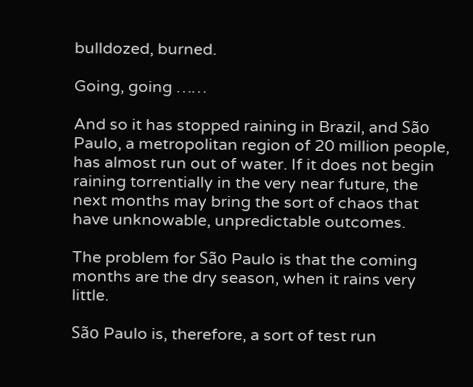bulldozed, burned.

Going, going ……

And so it has stopped raining in Brazil, and São Paulo, a metropolitan region of 20 million people, has almost run out of water. If it does not begin raining torrentially in the very near future, the next months may bring the sort of chaos that have unknowable, unpredictable outcomes.

The problem for São Paulo is that the coming months are the dry season, when it rains very little.

São Paulo is, therefore, a sort of test run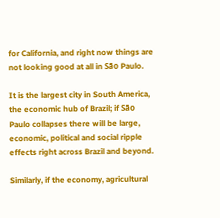for California, and right now things are not looking good at all in São Paulo.

It is the largest city in South America, the economic hub of Brazil; if São Paulo collapses there will be large, economic, political and social ripple effects right across Brazil and beyond.

Similarly, if the economy, agricultural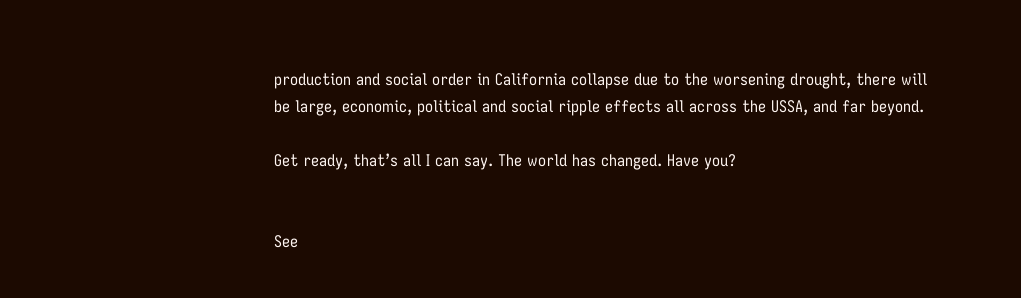production and social order in California collapse due to the worsening drought, there will be large, economic, political and social ripple effects all across the USSA, and far beyond.

Get ready, that’s all I can say. The world has changed. Have you?


See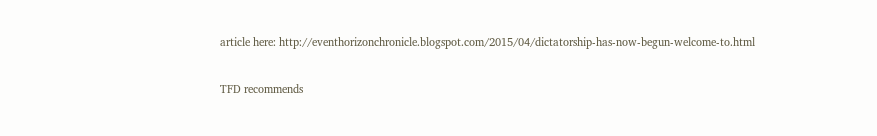article here: http://eventhorizonchronicle.blogspot.com/2015/04/dictatorship-has-now-begun-welcome-to.html

TFD recommends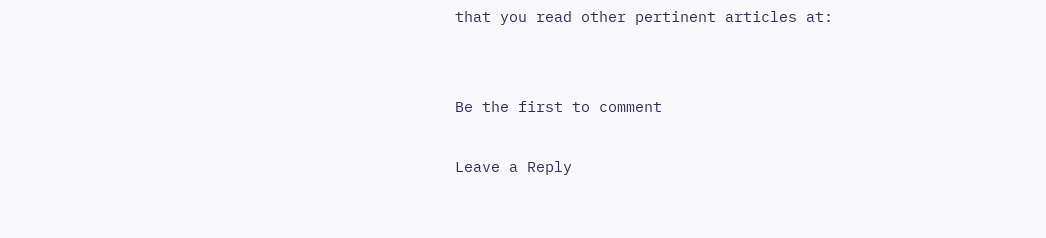that you read other pertinent articles at:


Be the first to comment

Leave a Reply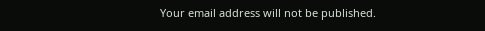Your email address will not be published.